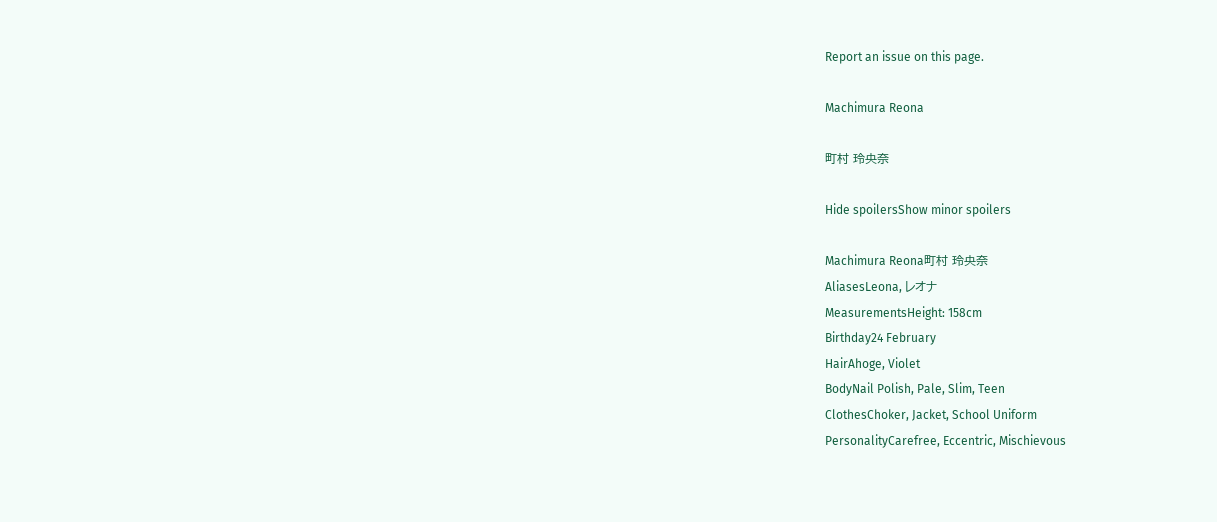Report an issue on this page.

Machimura Reona

町村 玲央奈

Hide spoilersShow minor spoilers

Machimura Reona町村 玲央奈
AliasesLeona, レオナ
MeasurementsHeight: 158cm
Birthday24 February
HairAhoge, Violet
BodyNail Polish, Pale, Slim, Teen
ClothesChoker, Jacket, School Uniform
PersonalityCarefree, Eccentric, Mischievous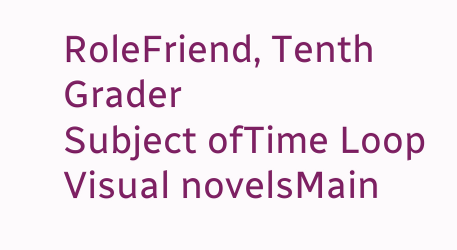RoleFriend, Tenth Grader
Subject ofTime Loop
Visual novelsMain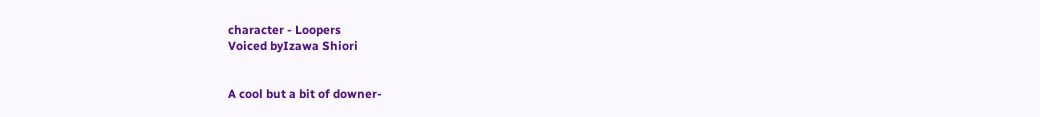character - Loopers
Voiced byIzawa Shiori


A cool but a bit of downer-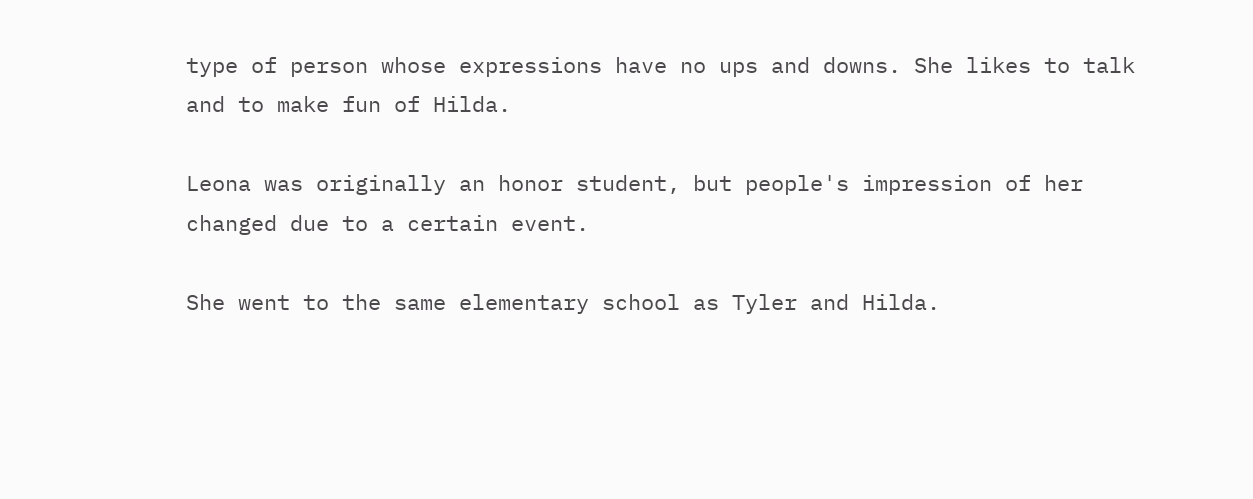type of person whose expressions have no ups and downs. She likes to talk and to make fun of Hilda.

Leona was originally an honor student, but people's impression of her changed due to a certain event.

She went to the same elementary school as Tyler and Hilda.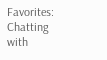Favorites: Chatting with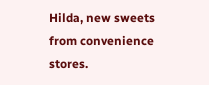Hilda, new sweets from convenience stores.